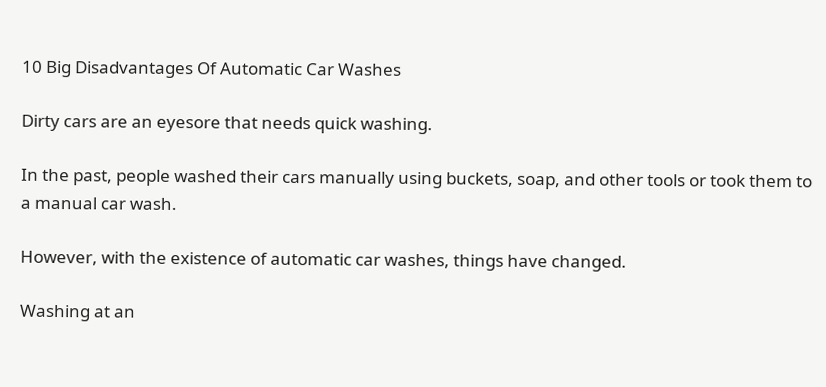10 Big Disadvantages Of Automatic Car Washes

Dirty cars are an eyesore that needs quick washing.

In the past, people washed their cars manually using buckets, soap, and other tools or took them to a manual car wash.

However, with the existence of automatic car washes, things have changed.

Washing at an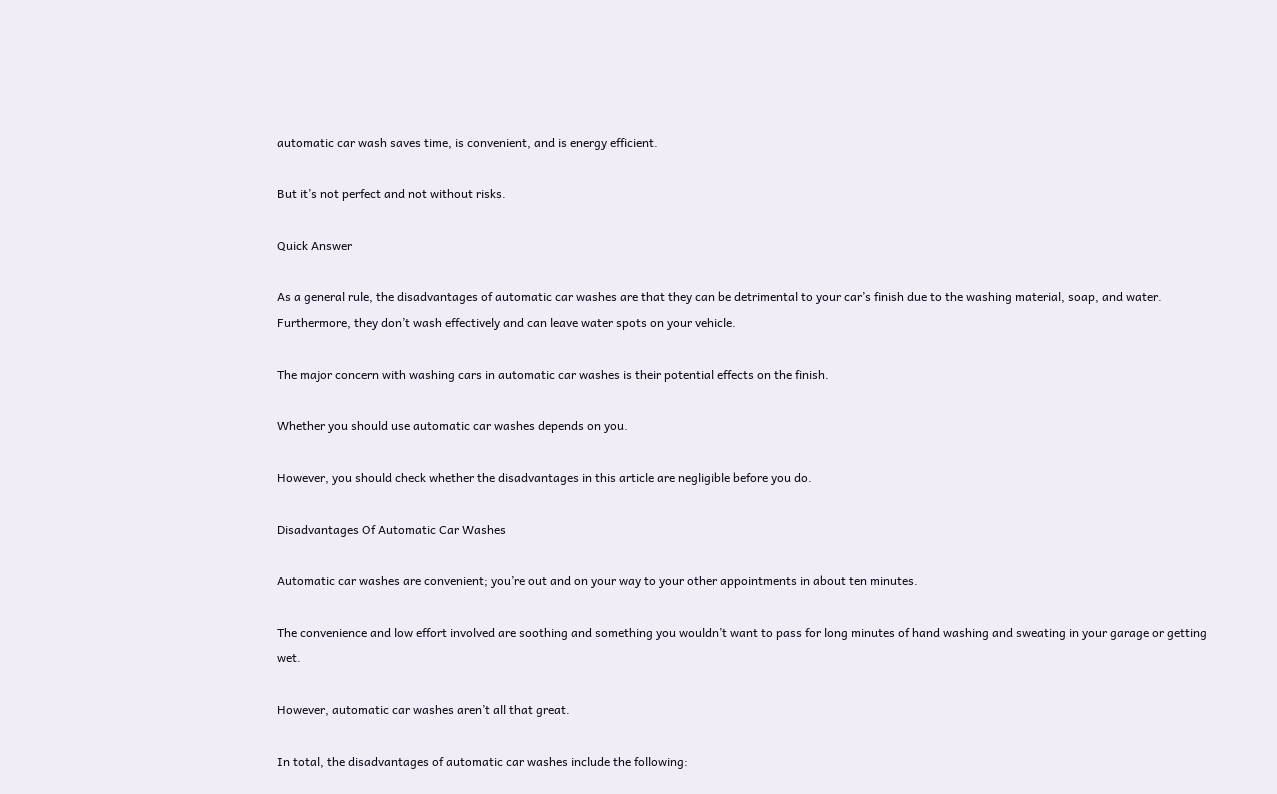automatic car wash saves time, is convenient, and is energy efficient.

But it’s not perfect and not without risks.

Quick Answer

As a general rule, the disadvantages of automatic car washes are that they can be detrimental to your car’s finish due to the washing material, soap, and water. Furthermore, they don’t wash effectively and can leave water spots on your vehicle.

The major concern with washing cars in automatic car washes is their potential effects on the finish.

Whether you should use automatic car washes depends on you.

However, you should check whether the disadvantages in this article are negligible before you do.

Disadvantages Of Automatic Car Washes

Automatic car washes are convenient; you’re out and on your way to your other appointments in about ten minutes.

The convenience and low effort involved are soothing and something you wouldn’t want to pass for long minutes of hand washing and sweating in your garage or getting wet.

However, automatic car washes aren’t all that great.

In total, the disadvantages of automatic car washes include the following: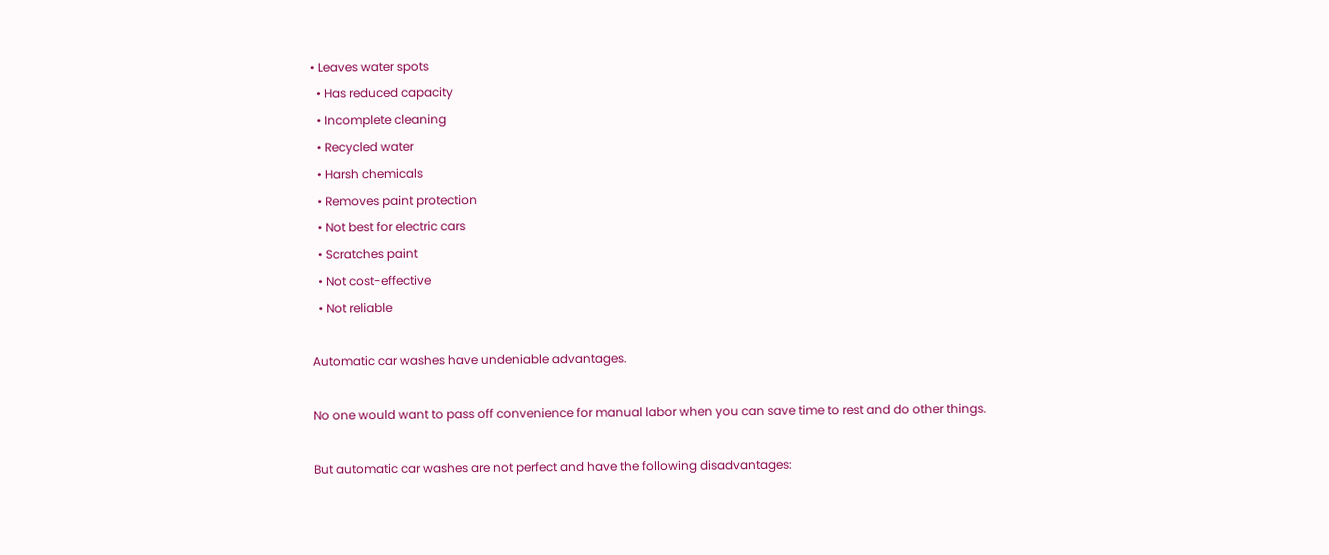• Leaves water spots
  • Has reduced capacity
  • Incomplete cleaning
  • Recycled water
  • Harsh chemicals
  • Removes paint protection
  • Not best for electric cars
  • Scratches paint
  • Not cost-effective
  • Not reliable

Automatic car washes have undeniable advantages.

No one would want to pass off convenience for manual labor when you can save time to rest and do other things.

But automatic car washes are not perfect and have the following disadvantages: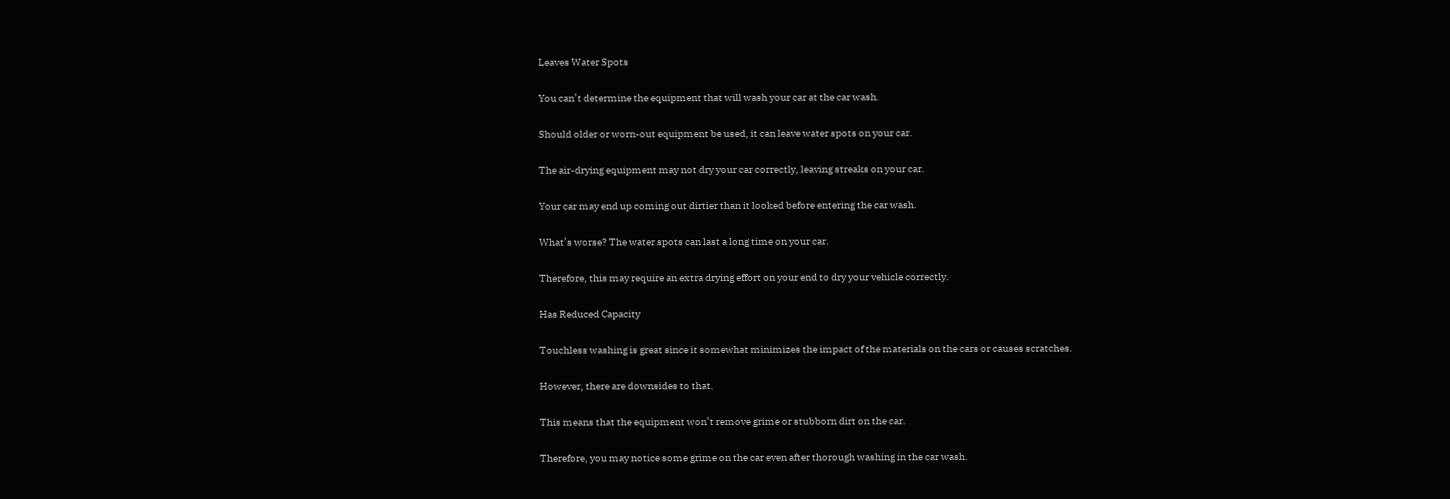Leaves Water Spots

You can’t determine the equipment that will wash your car at the car wash.

Should older or worn-out equipment be used, it can leave water spots on your car.

The air-drying equipment may not dry your car correctly, leaving streaks on your car.

Your car may end up coming out dirtier than it looked before entering the car wash.

What’s worse? The water spots can last a long time on your car.

Therefore, this may require an extra drying effort on your end to dry your vehicle correctly.

Has Reduced Capacity

Touchless washing is great since it somewhat minimizes the impact of the materials on the cars or causes scratches.

However, there are downsides to that.

This means that the equipment won’t remove grime or stubborn dirt on the car.

Therefore, you may notice some grime on the car even after thorough washing in the car wash.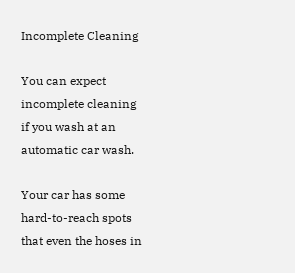Incomplete Cleaning

You can expect incomplete cleaning if you wash at an automatic car wash.

Your car has some hard-to-reach spots that even the hoses in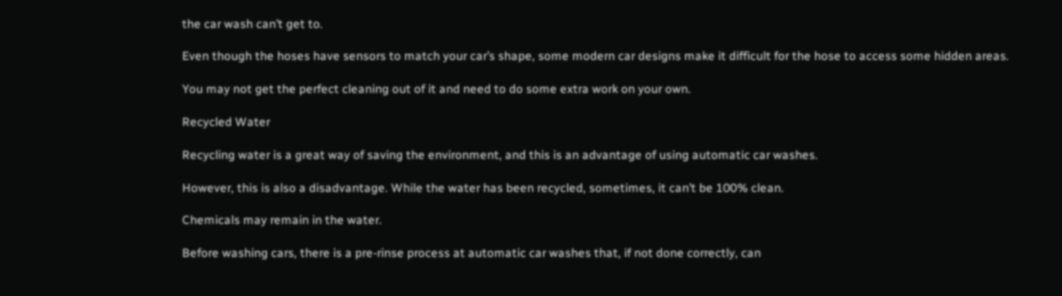the car wash can’t get to.

Even though the hoses have sensors to match your car’s shape, some modern car designs make it difficult for the hose to access some hidden areas.

You may not get the perfect cleaning out of it and need to do some extra work on your own.

Recycled Water

Recycling water is a great way of saving the environment, and this is an advantage of using automatic car washes.

However, this is also a disadvantage. While the water has been recycled, sometimes, it can’t be 100% clean.

Chemicals may remain in the water.

Before washing cars, there is a pre-rinse process at automatic car washes that, if not done correctly, can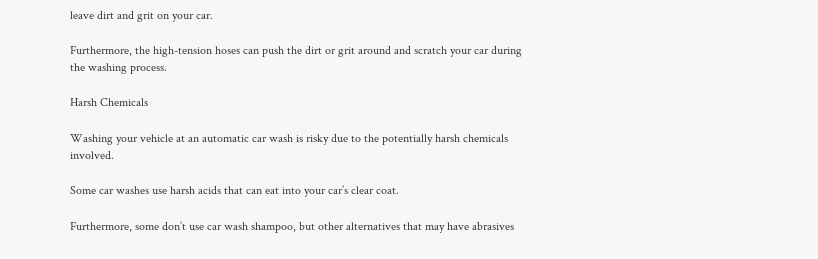leave dirt and grit on your car.

Furthermore, the high-tension hoses can push the dirt or grit around and scratch your car during the washing process.

Harsh Chemicals

Washing your vehicle at an automatic car wash is risky due to the potentially harsh chemicals involved.

Some car washes use harsh acids that can eat into your car’s clear coat.

Furthermore, some don’t use car wash shampoo, but other alternatives that may have abrasives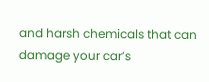and harsh chemicals that can damage your car’s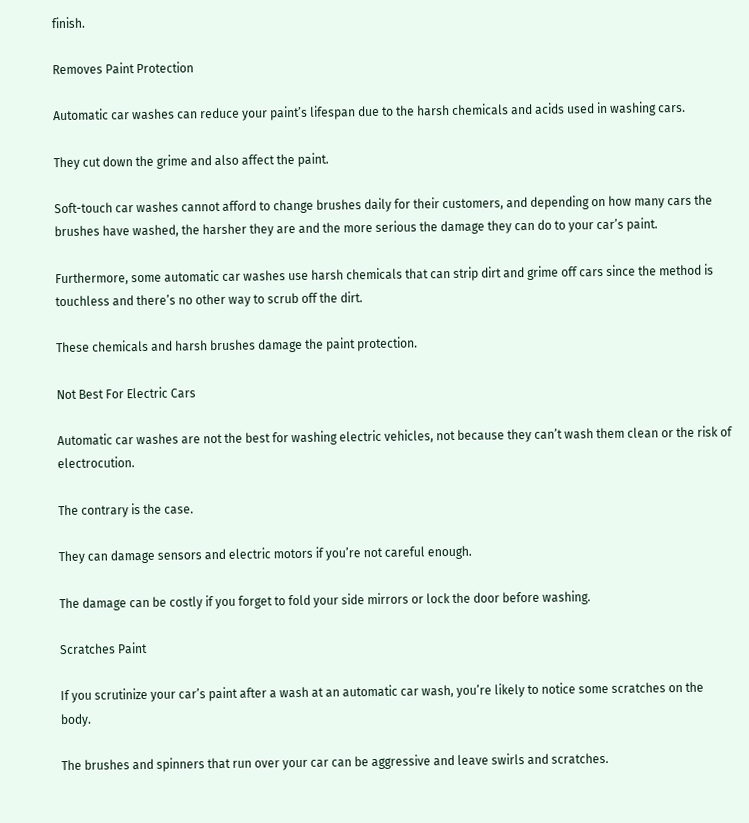finish.

Removes Paint Protection

Automatic car washes can reduce your paint’s lifespan due to the harsh chemicals and acids used in washing cars.

They cut down the grime and also affect the paint.

Soft-touch car washes cannot afford to change brushes daily for their customers, and depending on how many cars the brushes have washed, the harsher they are and the more serious the damage they can do to your car’s paint.

Furthermore, some automatic car washes use harsh chemicals that can strip dirt and grime off cars since the method is touchless and there’s no other way to scrub off the dirt.

These chemicals and harsh brushes damage the paint protection.

Not Best For Electric Cars

Automatic car washes are not the best for washing electric vehicles, not because they can’t wash them clean or the risk of electrocution.

The contrary is the case.

They can damage sensors and electric motors if you’re not careful enough.

The damage can be costly if you forget to fold your side mirrors or lock the door before washing.

Scratches Paint

If you scrutinize your car’s paint after a wash at an automatic car wash, you’re likely to notice some scratches on the body.

The brushes and spinners that run over your car can be aggressive and leave swirls and scratches.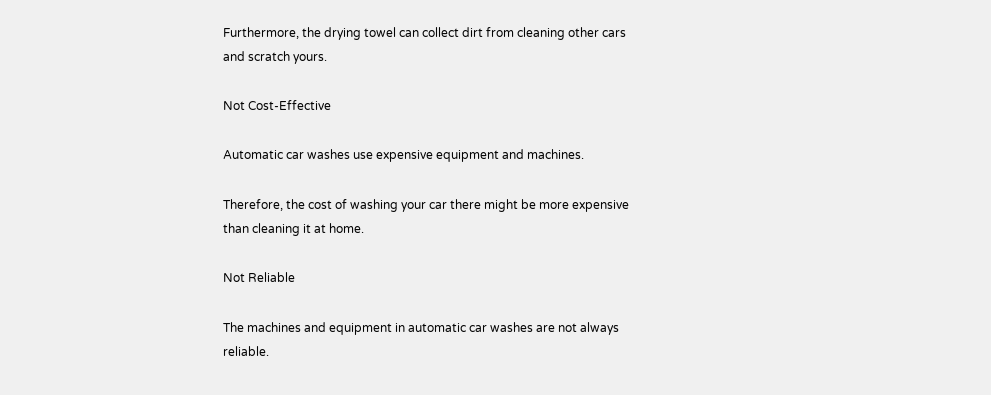Furthermore, the drying towel can collect dirt from cleaning other cars and scratch yours.

Not Cost-Effective

Automatic car washes use expensive equipment and machines.

Therefore, the cost of washing your car there might be more expensive than cleaning it at home.

Not Reliable

The machines and equipment in automatic car washes are not always reliable.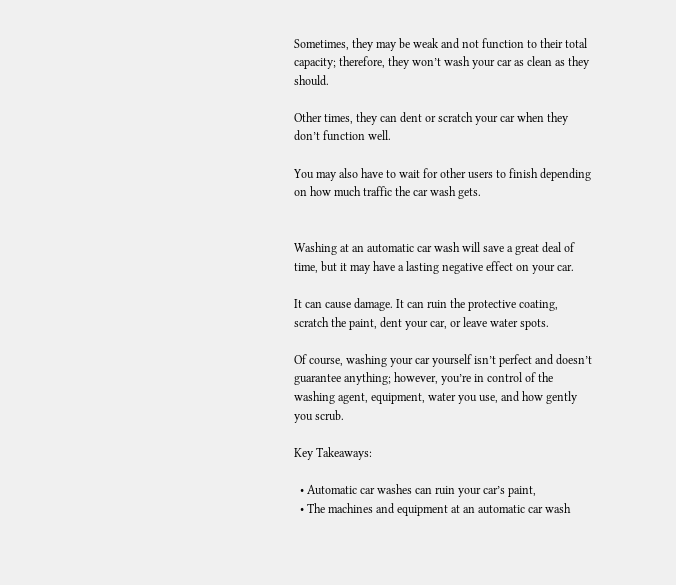Sometimes, they may be weak and not function to their total capacity; therefore, they won’t wash your car as clean as they should.

Other times, they can dent or scratch your car when they don’t function well.

You may also have to wait for other users to finish depending on how much traffic the car wash gets.


Washing at an automatic car wash will save a great deal of time, but it may have a lasting negative effect on your car.

It can cause damage. It can ruin the protective coating, scratch the paint, dent your car, or leave water spots.

Of course, washing your car yourself isn’t perfect and doesn’t guarantee anything; however, you’re in control of the washing agent, equipment, water you use, and how gently you scrub.

Key Takeaways:

  • Automatic car washes can ruin your car’s paint,
  • The machines and equipment at an automatic car wash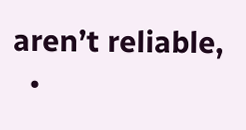aren’t reliable,
  •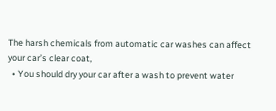The harsh chemicals from automatic car washes can affect your car’s clear coat,
  • You should dry your car after a wash to prevent water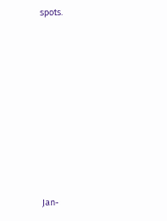spots.









Jan-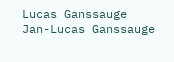Lucas Ganssauge
Jan-Lucas Ganssauge